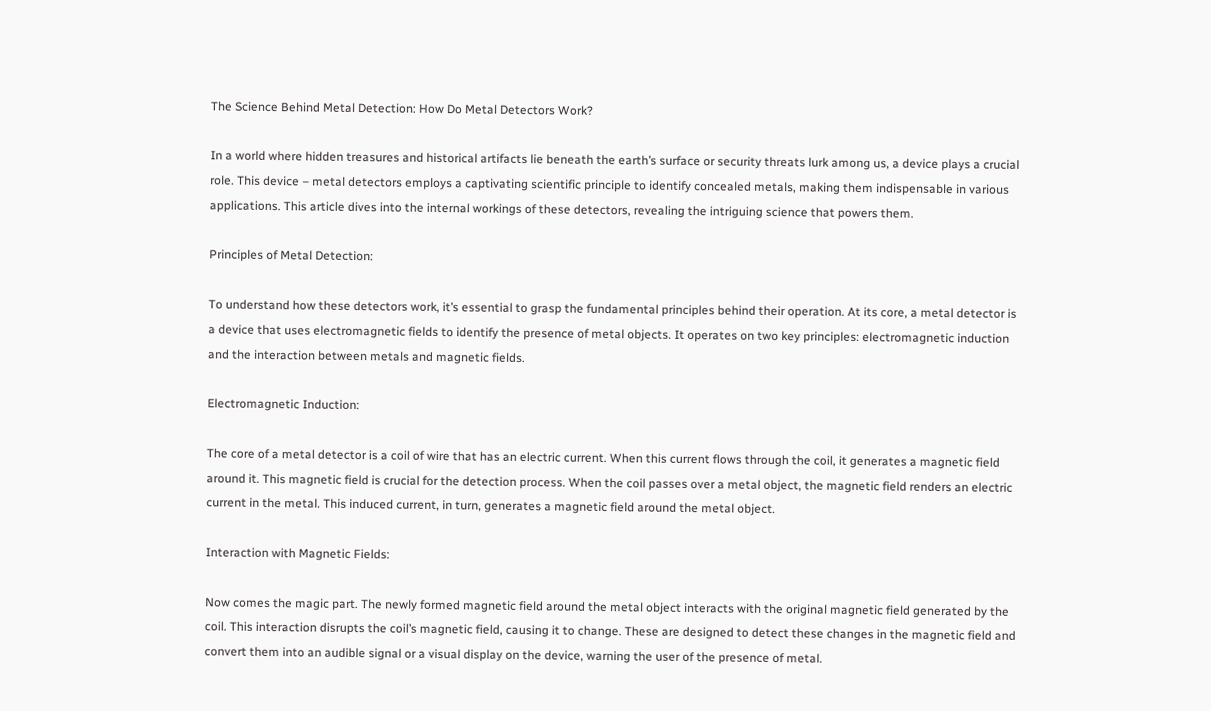The Science Behind Metal Detection: How Do Metal Detectors Work?

In a world where hidden treasures and historical artifacts lie beneath the earth’s surface or security threats lurk among us, a device plays a crucial role. This device – metal detectors employs a captivating scientific principle to identify concealed metals, making them indispensable in various applications. This article dives into the internal workings of these detectors, revealing the intriguing science that powers them.

Principles of Metal Detection:

To understand how these detectors work, it’s essential to grasp the fundamental principles behind their operation. At its core, a metal detector is a device that uses electromagnetic fields to identify the presence of metal objects. It operates on two key principles: electromagnetic induction and the interaction between metals and magnetic fields.

Electromagnetic Induction:

The core of a metal detector is a coil of wire that has an electric current. When this current flows through the coil, it generates a magnetic field around it. This magnetic field is crucial for the detection process. When the coil passes over a metal object, the magnetic field renders an electric current in the metal. This induced current, in turn, generates a magnetic field around the metal object.

Interaction with Magnetic Fields:

Now comes the magic part. The newly formed magnetic field around the metal object interacts with the original magnetic field generated by the coil. This interaction disrupts the coil’s magnetic field, causing it to change. These are designed to detect these changes in the magnetic field and convert them into an audible signal or a visual display on the device, warning the user of the presence of metal.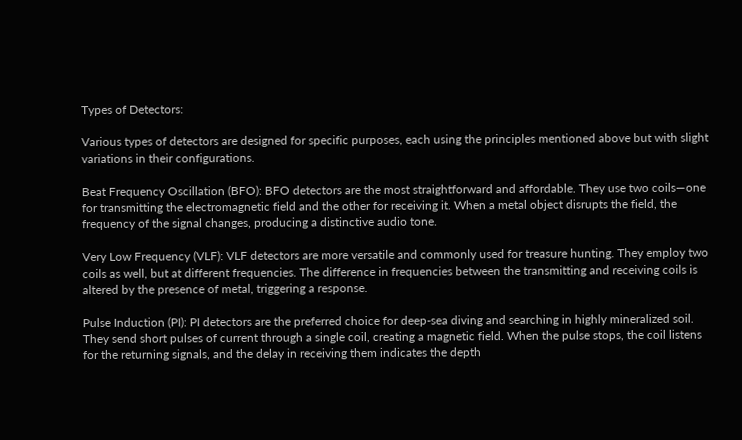Types of Detectors:

Various types of detectors are designed for specific purposes, each using the principles mentioned above but with slight variations in their configurations.

Beat Frequency Oscillation (BFO): BFO detectors are the most straightforward and affordable. They use two coils—one for transmitting the electromagnetic field and the other for receiving it. When a metal object disrupts the field, the frequency of the signal changes, producing a distinctive audio tone.

Very Low Frequency (VLF): VLF detectors are more versatile and commonly used for treasure hunting. They employ two coils as well, but at different frequencies. The difference in frequencies between the transmitting and receiving coils is altered by the presence of metal, triggering a response.

Pulse Induction (PI): PI detectors are the preferred choice for deep-sea diving and searching in highly mineralized soil. They send short pulses of current through a single coil, creating a magnetic field. When the pulse stops, the coil listens for the returning signals, and the delay in receiving them indicates the depth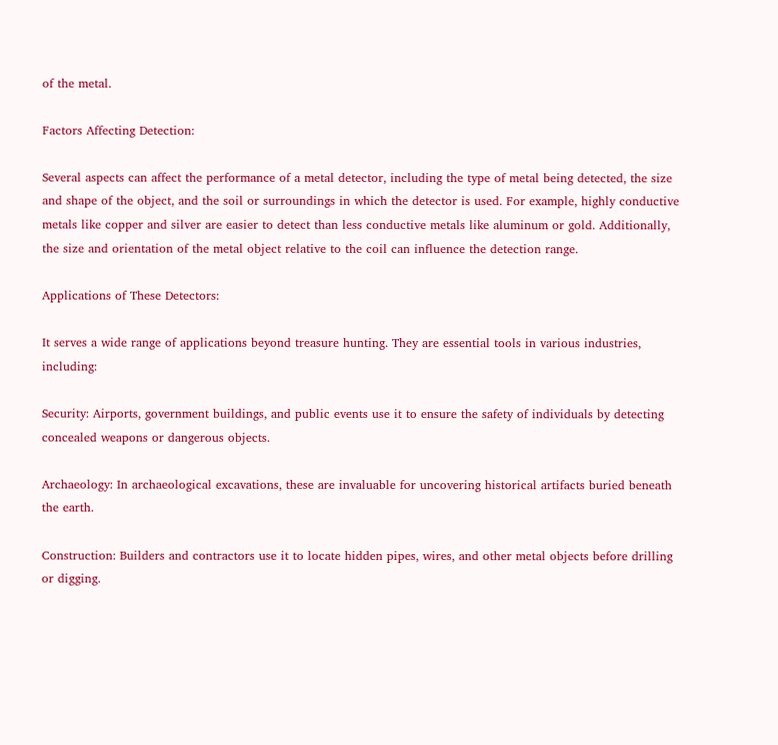of the metal.

Factors Affecting Detection:

Several aspects can affect the performance of a metal detector, including the type of metal being detected, the size and shape of the object, and the soil or surroundings in which the detector is used. For example, highly conductive metals like copper and silver are easier to detect than less conductive metals like aluminum or gold. Additionally, the size and orientation of the metal object relative to the coil can influence the detection range.

Applications of These Detectors:

It serves a wide range of applications beyond treasure hunting. They are essential tools in various industries, including:

Security: Airports, government buildings, and public events use it to ensure the safety of individuals by detecting concealed weapons or dangerous objects.

Archaeology: In archaeological excavations, these are invaluable for uncovering historical artifacts buried beneath the earth.

Construction: Builders and contractors use it to locate hidden pipes, wires, and other metal objects before drilling or digging.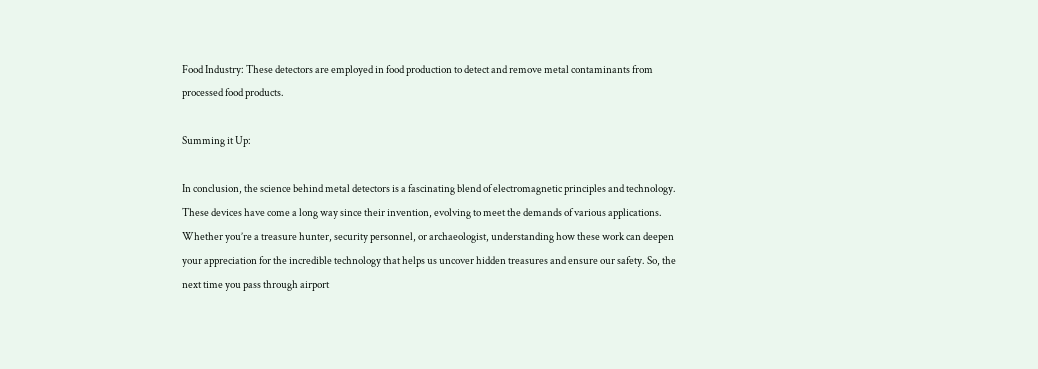Food Industry: These detectors are employed in food production to detect and remove metal contaminants from processed food products.

Summing it Up:

In conclusion, the science behind metal detectors is a fascinating blend of electromagnetic principles and technology. These devices have come a long way since their invention, evolving to meet the demands of various applications. Whether you’re a treasure hunter, security personnel, or archaeologist, understanding how these work can deepen your appreciation for the incredible technology that helps us uncover hidden treasures and ensure our safety. So, the next time you pass through airport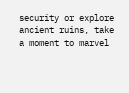security or explore ancient ruins, take a moment to marvel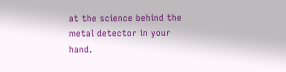at the science behind the metal detector in your hand.